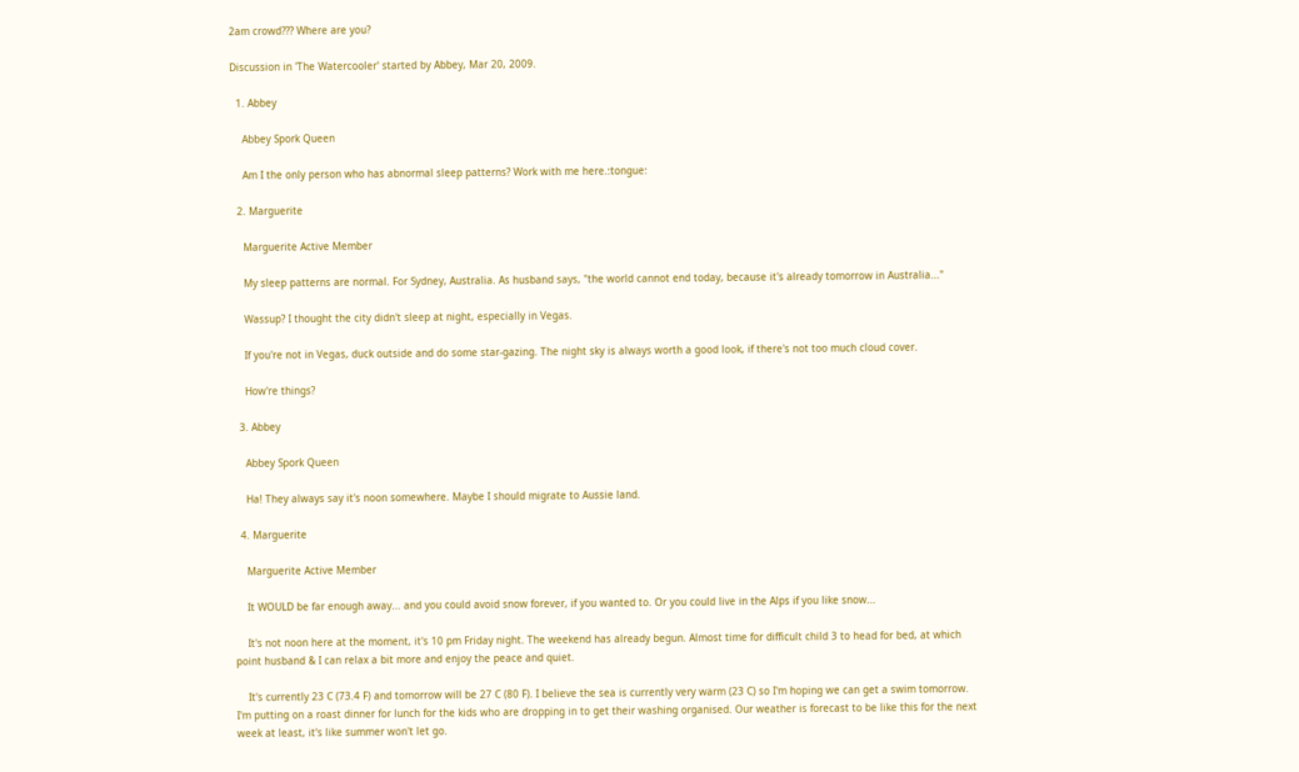2am crowd??? Where are you?

Discussion in 'The Watercooler' started by Abbey, Mar 20, 2009.

  1. Abbey

    Abbey Spork Queen

    Am I the only person who has abnormal sleep patterns? Work with me here.:tongue:

  2. Marguerite

    Marguerite Active Member

    My sleep patterns are normal. For Sydney, Australia. As husband says, "the world cannot end today, because it's already tomorrow in Australia..."

    Wassup? I thought the city didn't sleep at night, especially in Vegas.

    If you're not in Vegas, duck outside and do some star-gazing. The night sky is always worth a good look, if there's not too much cloud cover.

    How're things?

  3. Abbey

    Abbey Spork Queen

    Ha! They always say it's noon somewhere. Maybe I should migrate to Aussie land.

  4. Marguerite

    Marguerite Active Member

    It WOULD be far enough away... and you could avoid snow forever, if you wanted to. Or you could live in the Alps if you like snow...

    It's not noon here at the moment, it's 10 pm Friday night. The weekend has already begun. Almost time for difficult child 3 to head for bed, at which point husband & I can relax a bit more and enjoy the peace and quiet.

    It's currently 23 C (73.4 F) and tomorrow will be 27 C (80 F). I believe the sea is currently very warm (23 C) so I'm hoping we can get a swim tomorrow. I'm putting on a roast dinner for lunch for the kids who are dropping in to get their washing organised. Our weather is forecast to be like this for the next week at least, it's like summer won't let go.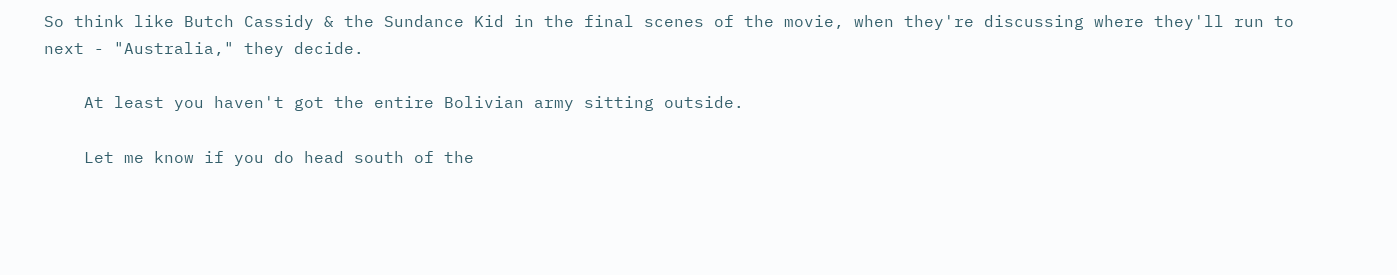So think like Butch Cassidy & the Sundance Kid in the final scenes of the movie, when they're discussing where they'll run to next - "Australia," they decide.

    At least you haven't got the entire Bolivian army sitting outside.

    Let me know if you do head south of the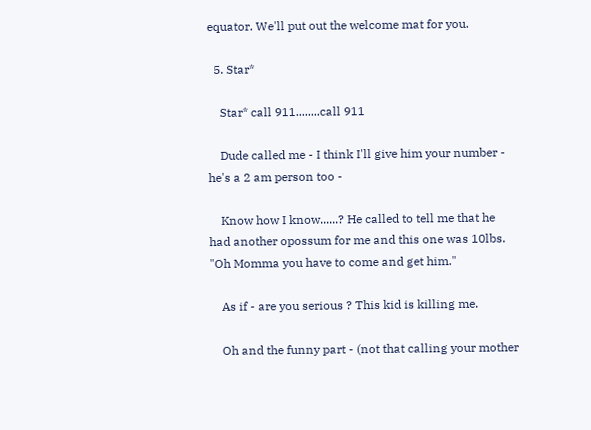equator. We'll put out the welcome mat for you.

  5. Star*

    Star* call 911........call 911

    Dude called me - I think I'll give him your number - he's a 2 am person too -

    Know how I know......? He called to tell me that he had another opossum for me and this one was 10lbs. "Oh Momma you have to come and get him."

    As if - are you serious ? This kid is killing me.

    Oh and the funny part - (not that calling your mother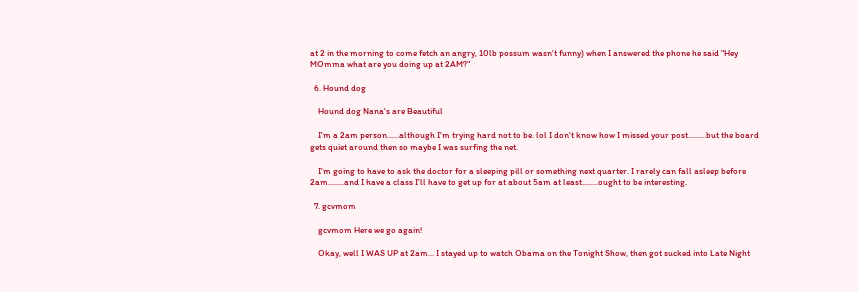at 2 in the morning to come fetch an angry, 10lb possum wasn't funny) when I answered the phone he said "Hey MOmma what are you doing up at 2AM?"

  6. Hound dog

    Hound dog Nana's are Beautiful

    I'm a 2am person......although I'm trying hard not to be. lol I don't know how I missed your post.........but the board gets quiet around then so maybe I was surfing the net.

    I'm going to have to ask the doctor for a sleeping pill or something next quarter. I rarely can fall asleep before 2am........and I have a class I'll have to get up for at about 5am at least........ought to be interesting.

  7. gcvmom

    gcvmom Here we go again!

    Okay, well I WAS UP at 2am... I stayed up to watch Obama on the Tonight Show, then got sucked into Late Night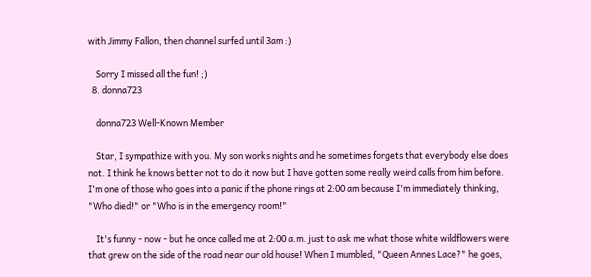with Jimmy Fallon, then channel surfed until 3am :)

    Sorry I missed all the fun! ;)
  8. donna723

    donna723 Well-Known Member

    Star, I sympathize with you. My son works nights and he sometimes forgets that everybody else does not. I think he knows better not to do it now but I have gotten some really weird calls from him before. I'm one of those who goes into a panic if the phone rings at 2:00 am because I'm immediately thinking, "Who died!" or "Who is in the emergency room!"

    It's funny - now - but he once called me at 2:00 a.m. just to ask me what those white wildflowers were that grew on the side of the road near our old house! When I mumbled, "Queen Annes Lace?" he goes,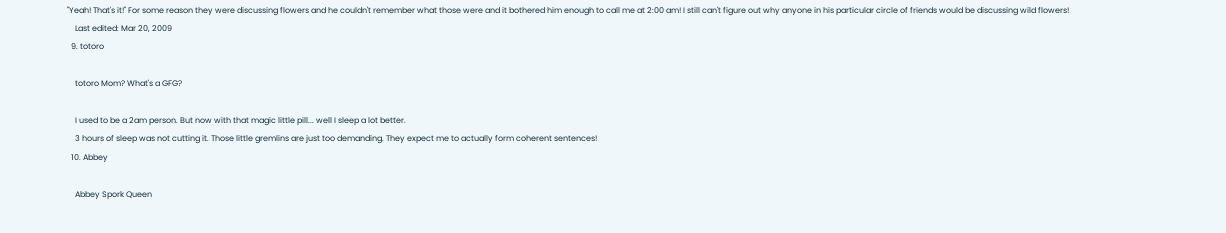"Yeah! That's it!" For some reason they were discussing flowers and he couldn't remember what those were and it bothered him enough to call me at 2:00 am! I still can't figure out why anyone in his particular circle of friends would be discussing wild flowers!
    Last edited: Mar 20, 2009
  9. totoro

    totoro Mom? What's a GFG?

    I used to be a 2am person. But now with that magic little pill... well I sleep a lot better.
    3 hours of sleep was not cutting it. Those little gremlins are just too demanding. They expect me to actually form coherent sentences!
  10. Abbey

    Abbey Spork Queen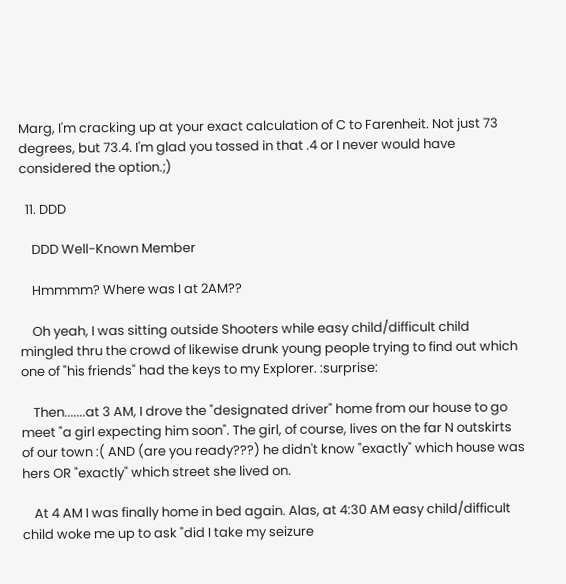Marg, I'm cracking up at your exact calculation of C to Farenheit. Not just 73 degrees, but 73.4. I'm glad you tossed in that .4 or I never would have considered the option.;)

  11. DDD

    DDD Well-Known Member

    Hmmmm? Where was I at 2AM??

    Oh yeah, I was sitting outside Shooters while easy child/difficult child mingled thru the crowd of likewise drunk young people trying to find out which one of "his friends" had the keys to my Explorer. :surprise:

    Then.......at 3 AM, I drove the "designated driver" home from our house to go meet "a girl expecting him soon". The girl, of course, lives on the far N outskirts of our town :( AND (are you ready???) he didn't know "exactly" which house was hers OR "exactly" which street she lived on.

    At 4 AM I was finally home in bed again. Alas, at 4:30 AM easy child/difficult child woke me up to ask "did I take my seizure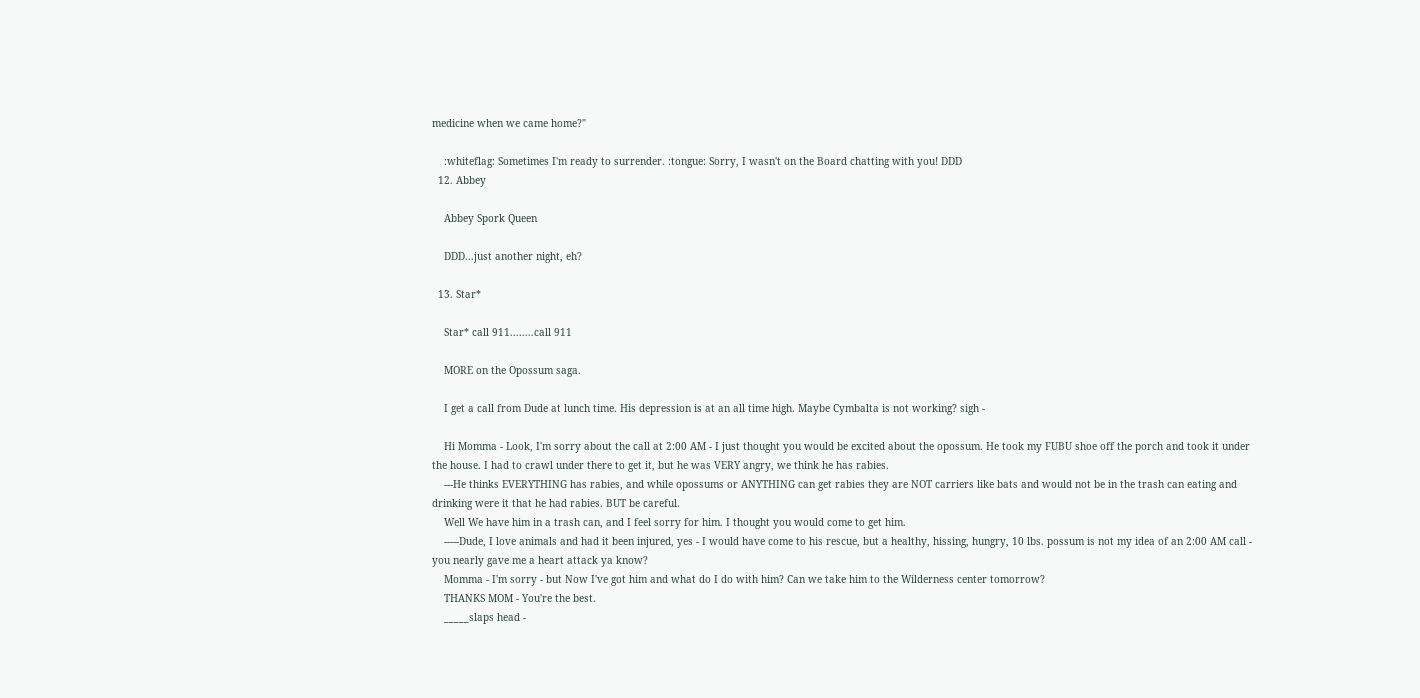medicine when we came home?"

    :whiteflag: Sometimes I'm ready to surrender. :tongue: Sorry, I wasn't on the Board chatting with you! DDD
  12. Abbey

    Abbey Spork Queen

    DDD...just another night, eh?

  13. Star*

    Star* call 911........call 911

    MORE on the Opossum saga.

    I get a call from Dude at lunch time. His depression is at an all time high. Maybe Cymbalta is not working? sigh -

    Hi Momma - Look, I'm sorry about the call at 2:00 AM - I just thought you would be excited about the opossum. He took my FUBU shoe off the porch and took it under the house. I had to crawl under there to get it, but he was VERY angry, we think he has rabies.
    ---He thinks EVERYTHING has rabies, and while opossums or ANYTHING can get rabies they are NOT carriers like bats and would not be in the trash can eating and drinking were it that he had rabies. BUT be careful.
    Well We have him in a trash can, and I feel sorry for him. I thought you would come to get him.
    -----Dude, I love animals and had it been injured, yes - I would have come to his rescue, but a healthy, hissing, hungry, 10 lbs. possum is not my idea of an 2:00 AM call - you nearly gave me a heart attack ya know?
    Momma - I'm sorry - but Now I've got him and what do I do with him? Can we take him to the Wilderness center tomorrow?
    THANKS MOM - You're the best.
    _____slaps head -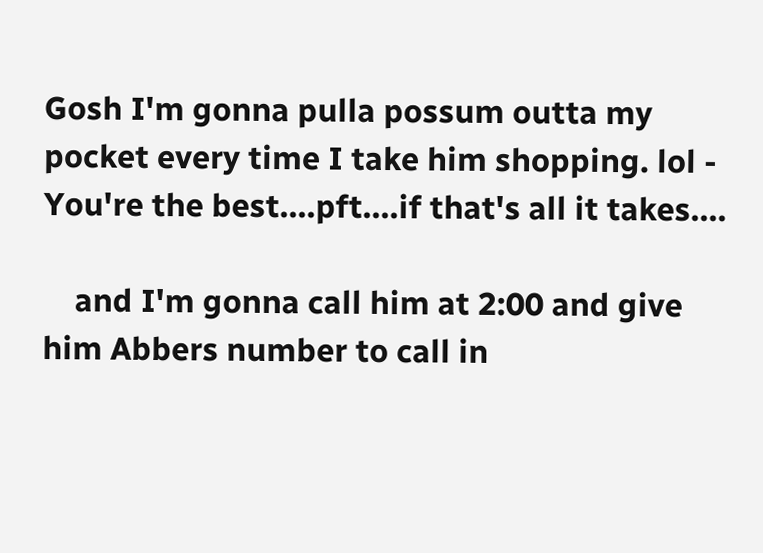Gosh I'm gonna pulla possum outta my pocket every time I take him shopping. lol - You're the best....pft....if that's all it takes....

    and I'm gonna call him at 2:00 and give him Abbers number to call in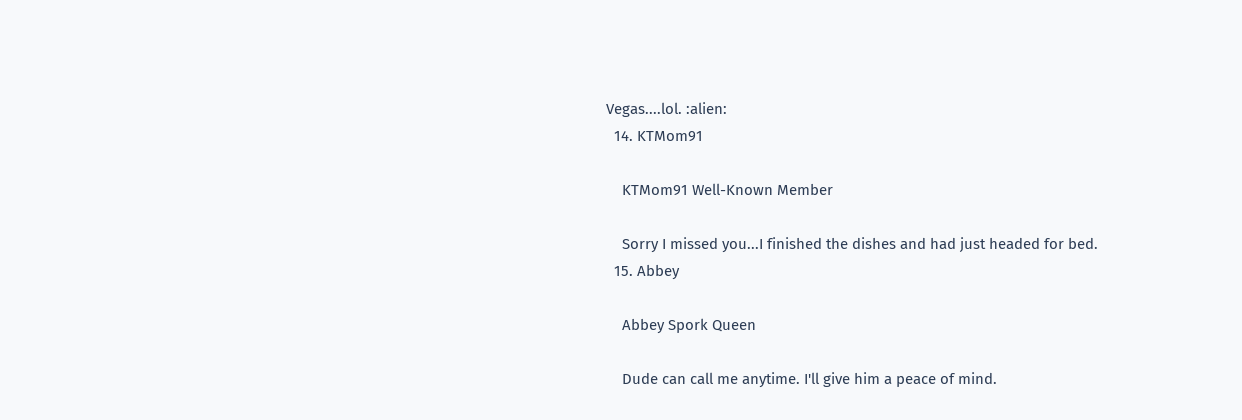Vegas....lol. :alien:
  14. KTMom91

    KTMom91 Well-Known Member

    Sorry I missed you...I finished the dishes and had just headed for bed.
  15. Abbey

    Abbey Spork Queen

    Dude can call me anytime. I'll give him a peace of mind.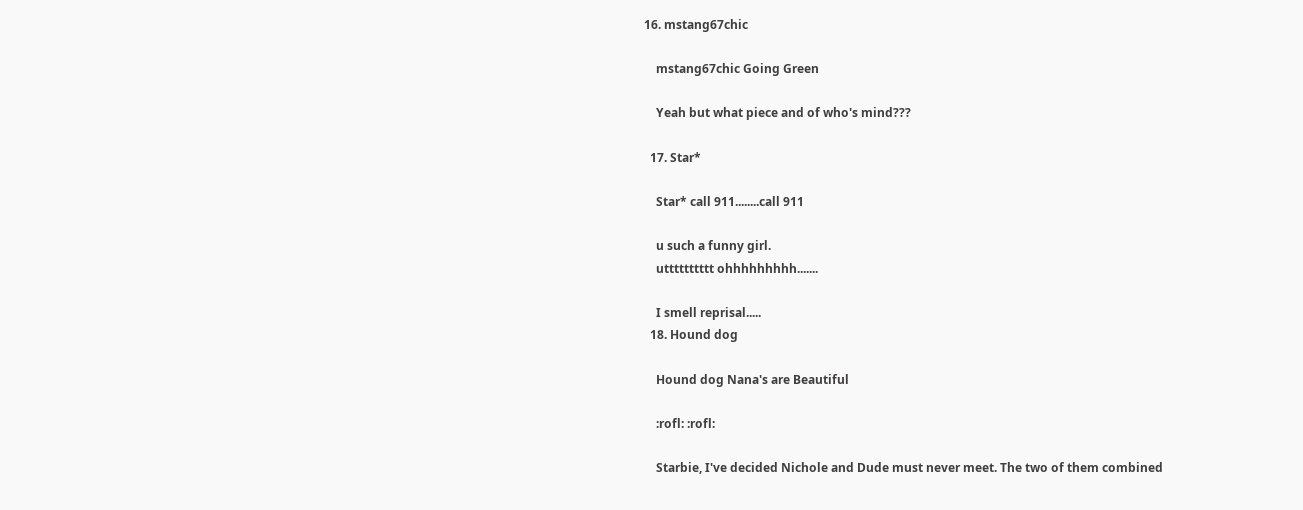16. mstang67chic

    mstang67chic Going Green

    Yeah but what piece and of who's mind???

  17. Star*

    Star* call 911........call 911

    u such a funny girl.
    utttttttttt ohhhhhhhhh.......

    I smell reprisal.....
  18. Hound dog

    Hound dog Nana's are Beautiful

    :rofl: :rofl:

    Starbie, I've decided Nichole and Dude must never meet. The two of them combined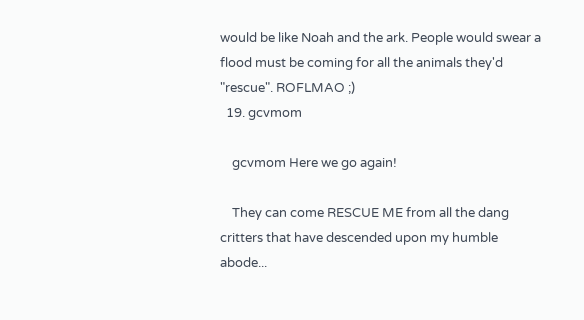would be like Noah and the ark. People would swear a flood must be coming for all the animals they'd "rescue". ROFLMAO ;)
  19. gcvmom

    gcvmom Here we go again!

    They can come RESCUE ME from all the dang critters that have descended upon my humble abode...